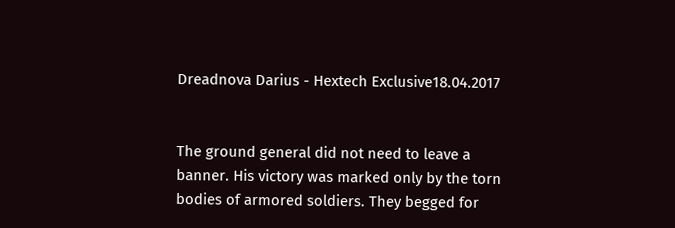Dreadnova Darius - Hextech Exclusive18.04.2017


The ground general did not need to leave a banner. His victory was marked only by the torn bodies of armored soldiers. They begged for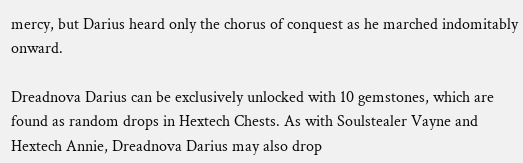mercy, but Darius heard only the chorus of conquest as he marched indomitably onward.

Dreadnova Darius can be exclusively unlocked with 10 gemstones, which are found as random drops in Hextech Chests. As with Soulstealer Vayne and Hextech Annie, Dreadnova Darius may also drop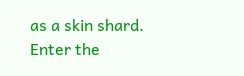as a skin shard.
Enter the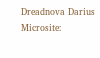Dreadnova Darius Microsite: